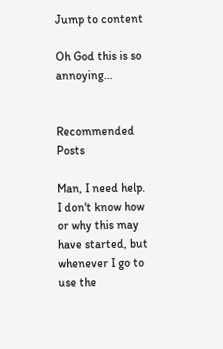Jump to content

Oh God this is so annoying...


Recommended Posts

Man, I need help. I don't know how or why this may have started, but whenever I go to use the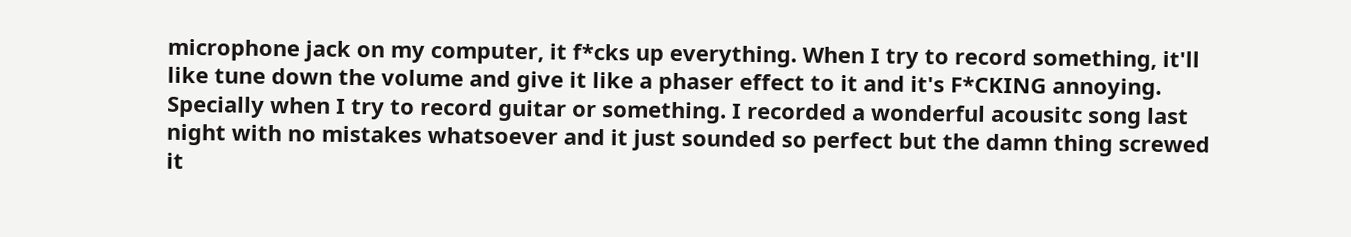microphone jack on my computer, it f*cks up everything. When I try to record something, it'll like tune down the volume and give it like a phaser effect to it and it's F*CKING annoying. Specially when I try to record guitar or something. I recorded a wonderful acousitc song last night with no mistakes whatsoever and it just sounded so perfect but the damn thing screwed it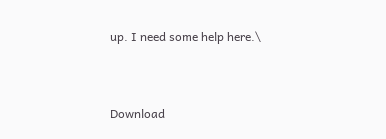up. I need some help here.\


Download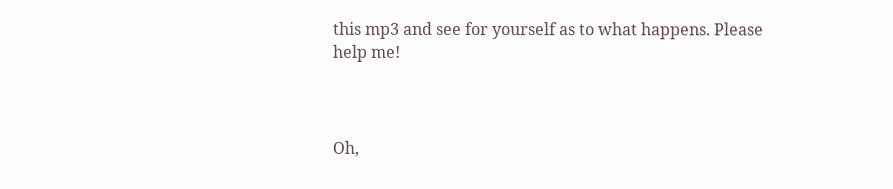this mp3 and see for yourself as to what happens. Please help me!



Oh,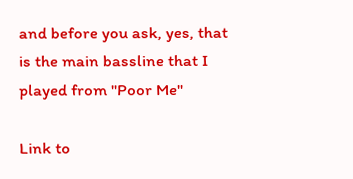and before you ask, yes, that is the main bassline that I played from "Poor Me"

Link to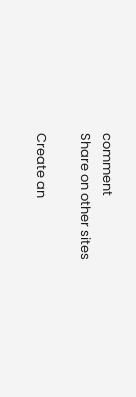comment
Share on other sites

Create an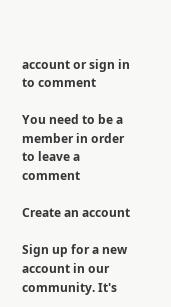account or sign in to comment

You need to be a member in order to leave a comment

Create an account

Sign up for a new account in our community. It's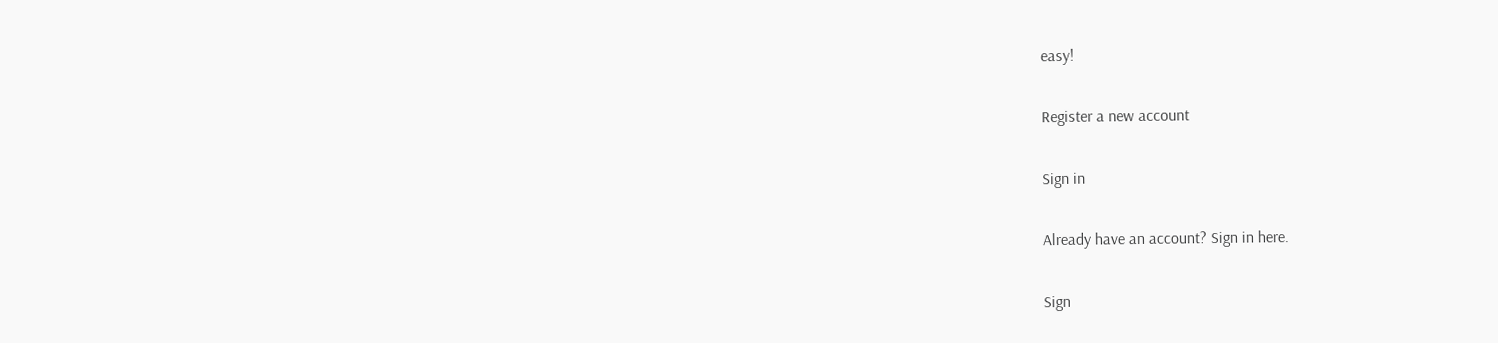easy!

Register a new account

Sign in

Already have an account? Sign in here.

Sign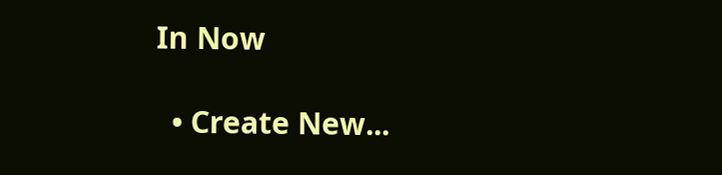In Now

  • Create New...